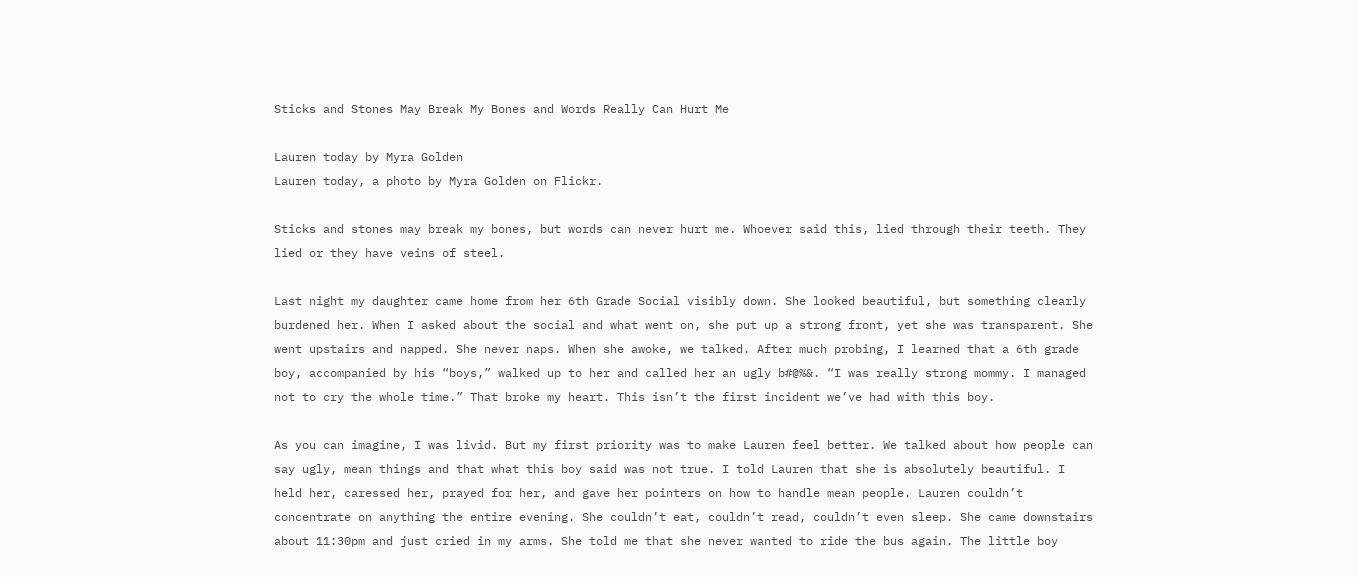Sticks and Stones May Break My Bones and Words Really Can Hurt Me

Lauren today by Myra Golden
Lauren today, a photo by Myra Golden on Flickr.

Sticks and stones may break my bones, but words can never hurt me. Whoever said this, lied through their teeth. They lied or they have veins of steel.

Last night my daughter came home from her 6th Grade Social visibly down. She looked beautiful, but something clearly burdened her. When I asked about the social and what went on, she put up a strong front, yet she was transparent. She went upstairs and napped. She never naps. When she awoke, we talked. After much probing, I learned that a 6th grade boy, accompanied by his “boys,” walked up to her and called her an ugly b#@%&. “I was really strong mommy. I managed not to cry the whole time.” That broke my heart. This isn’t the first incident we’ve had with this boy.

As you can imagine, I was livid. But my first priority was to make Lauren feel better. We talked about how people can say ugly, mean things and that what this boy said was not true. I told Lauren that she is absolutely beautiful. I held her, caressed her, prayed for her, and gave her pointers on how to handle mean people. Lauren couldn’t concentrate on anything the entire evening. She couldn’t eat, couldn’t read, couldn’t even sleep. She came downstairs about 11:30pm and just cried in my arms. She told me that she never wanted to ride the bus again. The little boy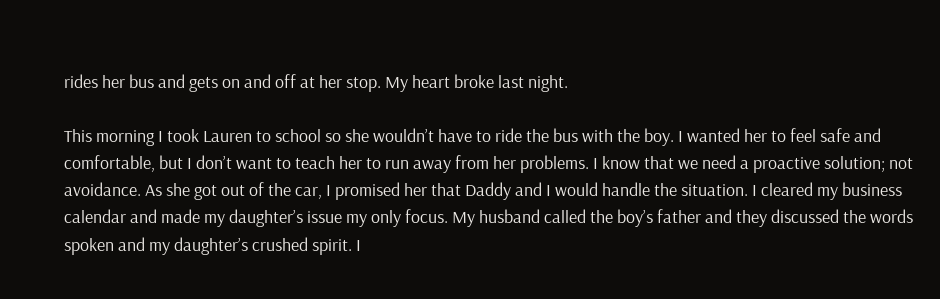rides her bus and gets on and off at her stop. My heart broke last night.

This morning I took Lauren to school so she wouldn’t have to ride the bus with the boy. I wanted her to feel safe and comfortable, but I don’t want to teach her to run away from her problems. I know that we need a proactive solution; not avoidance. As she got out of the car, I promised her that Daddy and I would handle the situation. I cleared my business calendar and made my daughter’s issue my only focus. My husband called the boy’s father and they discussed the words spoken and my daughter’s crushed spirit. I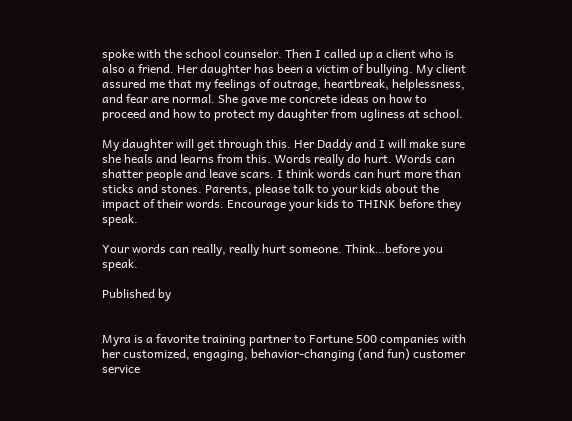spoke with the school counselor. Then I called up a client who is also a friend. Her daughter has been a victim of bullying. My client assured me that my feelings of outrage, heartbreak, helplessness, and fear are normal. She gave me concrete ideas on how to proceed and how to protect my daughter from ugliness at school.

My daughter will get through this. Her Daddy and I will make sure she heals and learns from this. Words really do hurt. Words can shatter people and leave scars. I think words can hurt more than sticks and stones. Parents, please talk to your kids about the impact of their words. Encourage your kids to THINK before they speak.

Your words can really, really hurt someone. Think…before you speak.

Published by


Myra is a favorite training partner to Fortune 500 companies with her customized, engaging, behavior-changing (and fun) customer service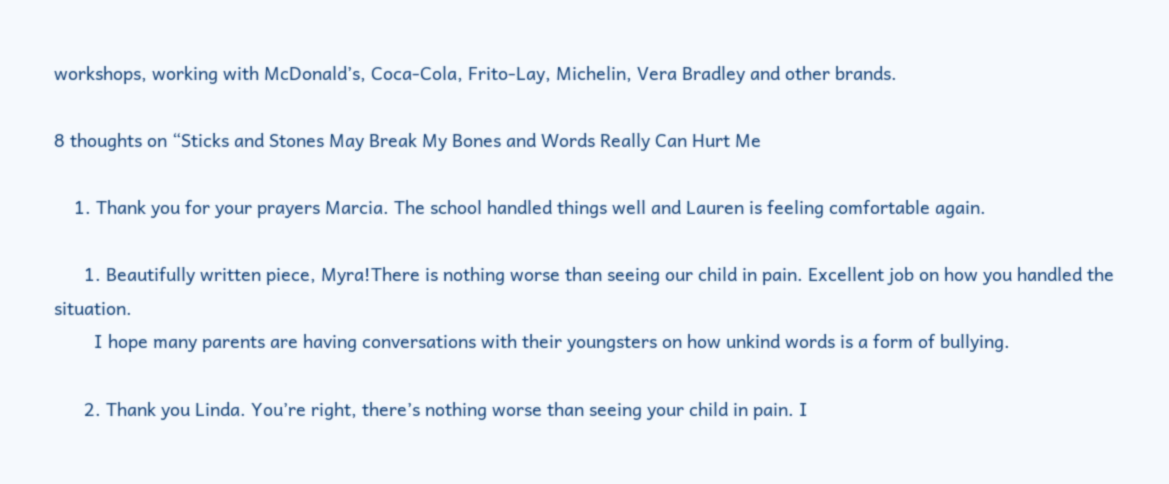workshops, working with McDonald’s, Coca-Cola, Frito-Lay, Michelin, Vera Bradley and other brands.

8 thoughts on “Sticks and Stones May Break My Bones and Words Really Can Hurt Me

    1. Thank you for your prayers Marcia. The school handled things well and Lauren is feeling comfortable again.

      1. Beautifully written piece, Myra!There is nothing worse than seeing our child in pain. Excellent job on how you handled the situation.
        I hope many parents are having conversations with their youngsters on how unkind words is a form of bullying.

      2. Thank you Linda. You’re right, there’s nothing worse than seeing your child in pain. I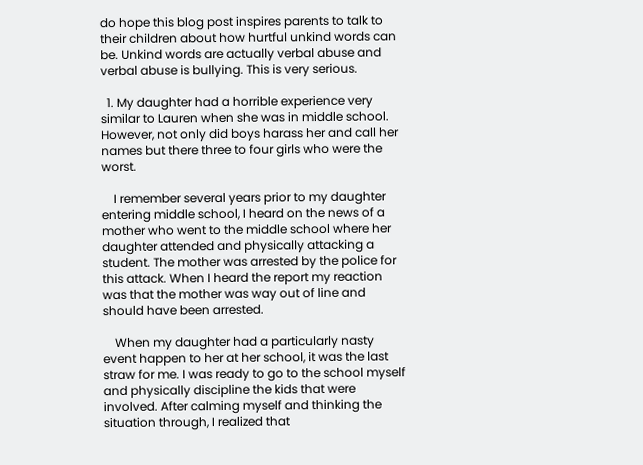do hope this blog post inspires parents to talk to their children about how hurtful unkind words can be. Unkind words are actually verbal abuse and verbal abuse is bullying. This is very serious.

  1. My daughter had a horrible experience very similar to Lauren when she was in middle school. However, not only did boys harass her and call her names but there three to four girls who were the worst.

    I remember several years prior to my daughter entering middle school, I heard on the news of a mother who went to the middle school where her daughter attended and physically attacking a student. The mother was arrested by the police for this attack. When I heard the report my reaction was that the mother was way out of line and should have been arrested.

    When my daughter had a particularly nasty event happen to her at her school, it was the last straw for me. I was ready to go to the school myself and physically discipline the kids that were involved. After calming myself and thinking the situation through, I realized that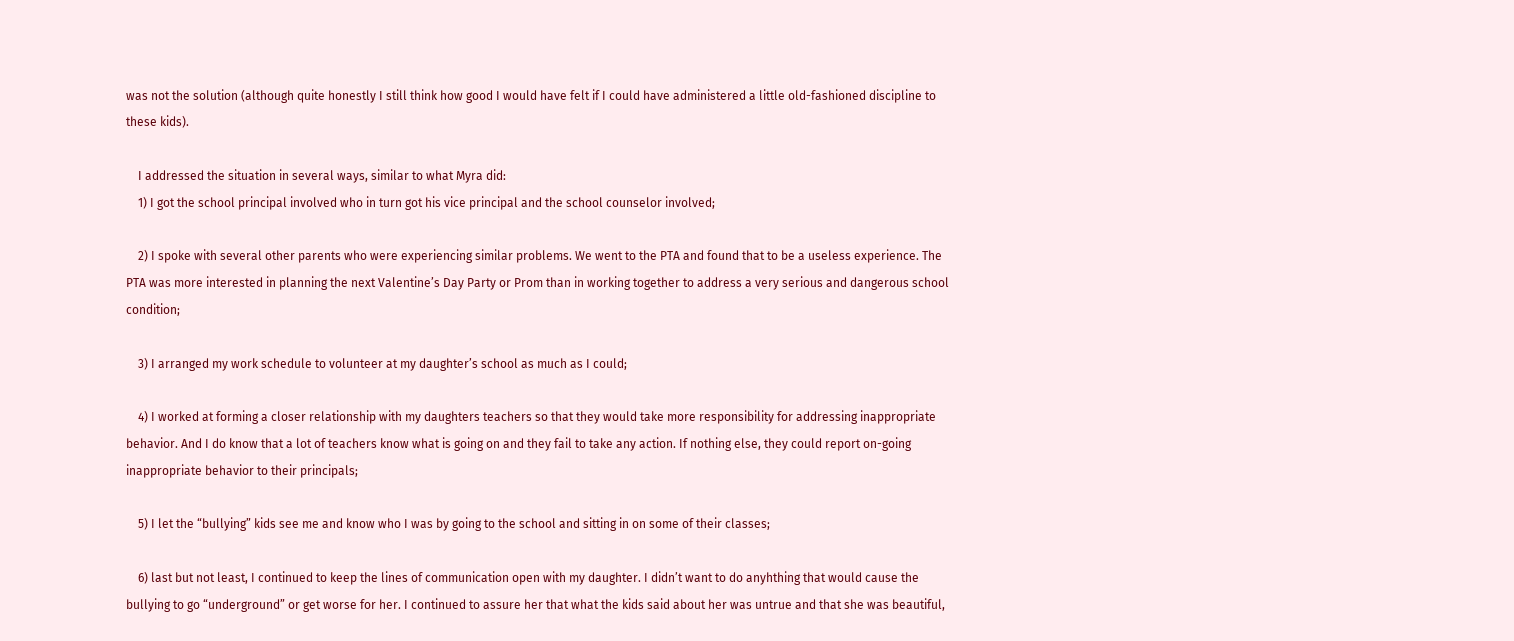was not the solution (although quite honestly I still think how good I would have felt if I could have administered a little old-fashioned discipline to these kids).

    I addressed the situation in several ways, similar to what Myra did:
    1) I got the school principal involved who in turn got his vice principal and the school counselor involved;

    2) I spoke with several other parents who were experiencing similar problems. We went to the PTA and found that to be a useless experience. The PTA was more interested in planning the next Valentine’s Day Party or Prom than in working together to address a very serious and dangerous school condition;

    3) I arranged my work schedule to volunteer at my daughter’s school as much as I could;

    4) I worked at forming a closer relationship with my daughters teachers so that they would take more responsibility for addressing inappropriate behavior. And I do know that a lot of teachers know what is going on and they fail to take any action. If nothing else, they could report on-going inappropriate behavior to their principals;

    5) I let the “bullying” kids see me and know who I was by going to the school and sitting in on some of their classes;

    6) last but not least, I continued to keep the lines of communication open with my daughter. I didn’t want to do anyhthing that would cause the bullying to go “underground” or get worse for her. I continued to assure her that what the kids said about her was untrue and that she was beautiful,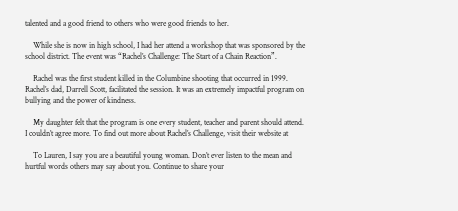talented and a good friend to others who were good friends to her.

    While she is now in high school, I had her attend a workshop that was sponsored by the school district. The event was “Rachel’s Challenge: The Start of a Chain Reaction”.

    Rachel was the first student killed in the Columbine shooting that occurred in 1999. Rachel’s dad, Darrell Scott, facilitated the session. It was an extremely impactful program on bullying and the power of kindness.

    My daughter felt that the program is one every student, teacher and parent should attend. I couldn’t agree more. To find out more about Rachel’s Challenge, visit their website at

    To Lauren, I say you are a beautiful young woman. Don’t ever listen to the mean and hurtful words others may say about you. Continue to share your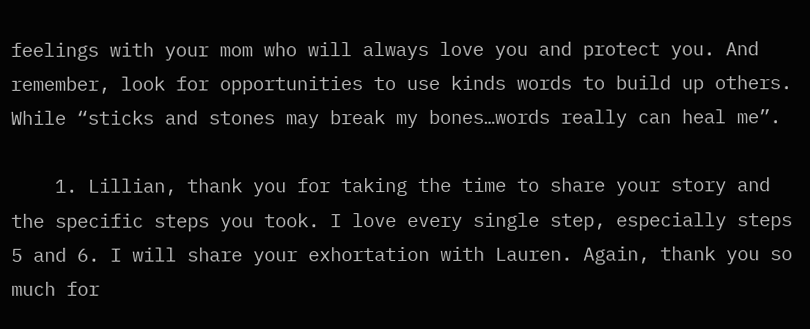feelings with your mom who will always love you and protect you. And remember, look for opportunities to use kinds words to build up others. While “sticks and stones may break my bones…words really can heal me”.

    1. Lillian, thank you for taking the time to share your story and the specific steps you took. I love every single step, especially steps 5 and 6. I will share your exhortation with Lauren. Again, thank you so much for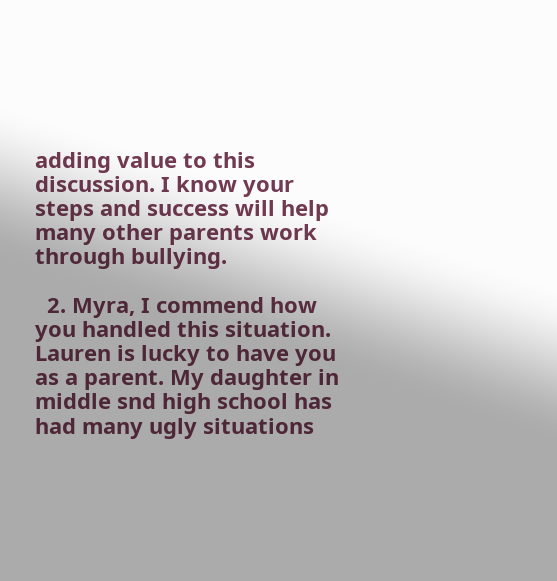adding value to this discussion. I know your steps and success will help many other parents work through bullying.

  2. Myra, I commend how you handled this situation. Lauren is lucky to have you as a parent. My daughter in middle snd high school has had many ugly situations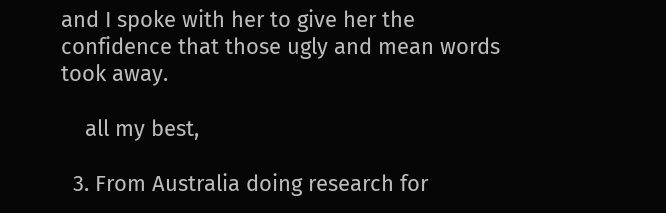and I spoke with her to give her the confidence that those ugly and mean words took away.

    all my best,

  3. From Australia doing research for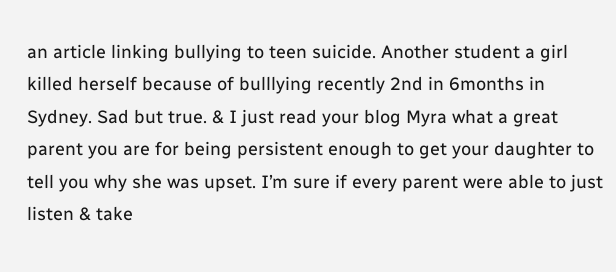an article linking bullying to teen suicide. Another student a girl killed herself because of bulllying recently 2nd in 6months in Sydney. Sad but true. & I just read your blog Myra what a great parent you are for being persistent enough to get your daughter to tell you why she was upset. I’m sure if every parent were able to just listen & take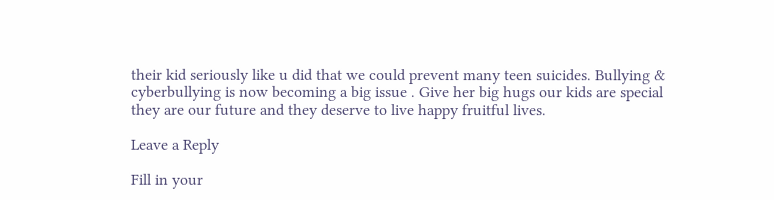their kid seriously like u did that we could prevent many teen suicides. Bullying & cyberbullying is now becoming a big issue . Give her big hugs our kids are special they are our future and they deserve to live happy fruitful lives.

Leave a Reply

Fill in your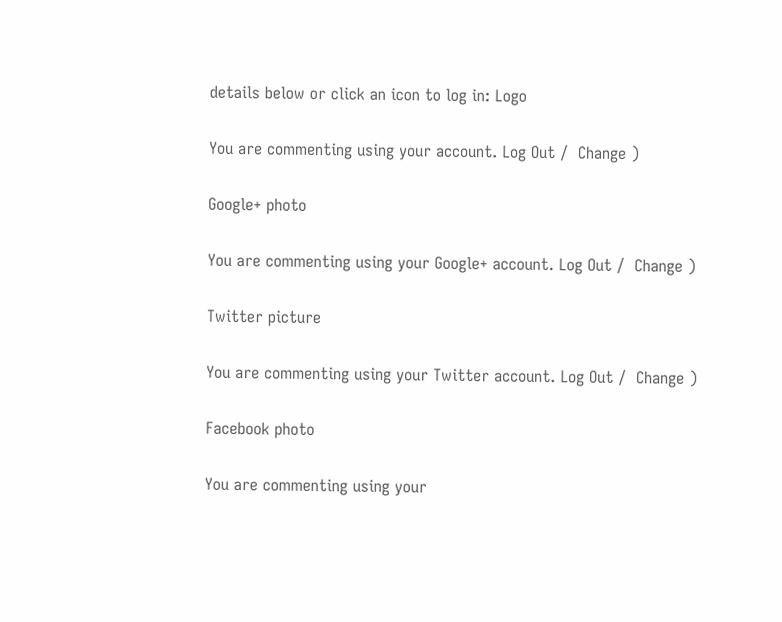details below or click an icon to log in: Logo

You are commenting using your account. Log Out /  Change )

Google+ photo

You are commenting using your Google+ account. Log Out /  Change )

Twitter picture

You are commenting using your Twitter account. Log Out /  Change )

Facebook photo

You are commenting using your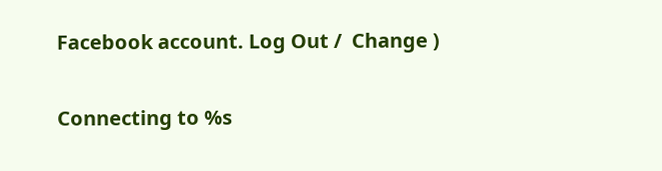Facebook account. Log Out /  Change )

Connecting to %s